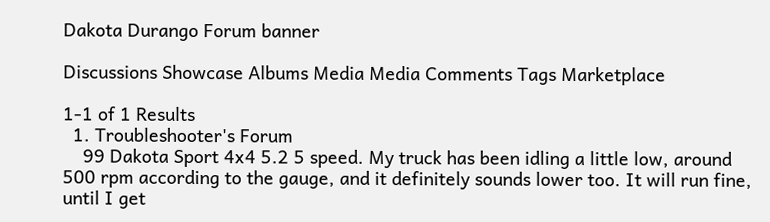Dakota Durango Forum banner

Discussions Showcase Albums Media Media Comments Tags Marketplace

1-1 of 1 Results
  1. Troubleshooter's Forum
    99 Dakota Sport 4x4 5.2 5 speed. My truck has been idling a little low, around 500 rpm according to the gauge, and it definitely sounds lower too. It will run fine, until I get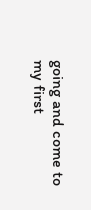going and come to my first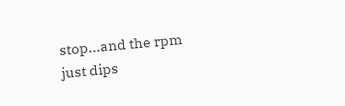stop...and the rpm just dips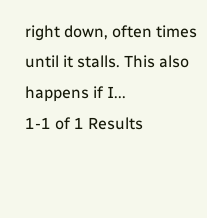right down, often times until it stalls. This also happens if I...
1-1 of 1 Results